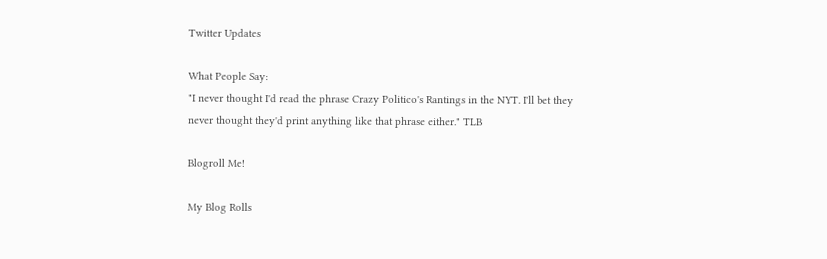Twitter Updates

What People Say:
"I never thought I'd read the phrase Crazy Politico's Rantings in the NYT. I'll bet they never thought they'd print anything like that phrase either." TLB

Blogroll Me!

My Blog Rolls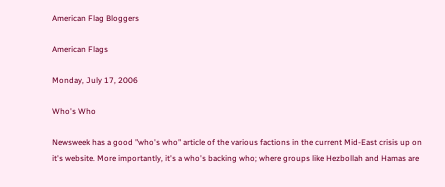American Flag Bloggers

American Flags

Monday, July 17, 2006

Who's Who

Newsweek has a good "who's who" article of the various factions in the current Mid-East crisis up on it's website. More importantly, it's a who's backing who; where groups like Hezbollah and Hamas are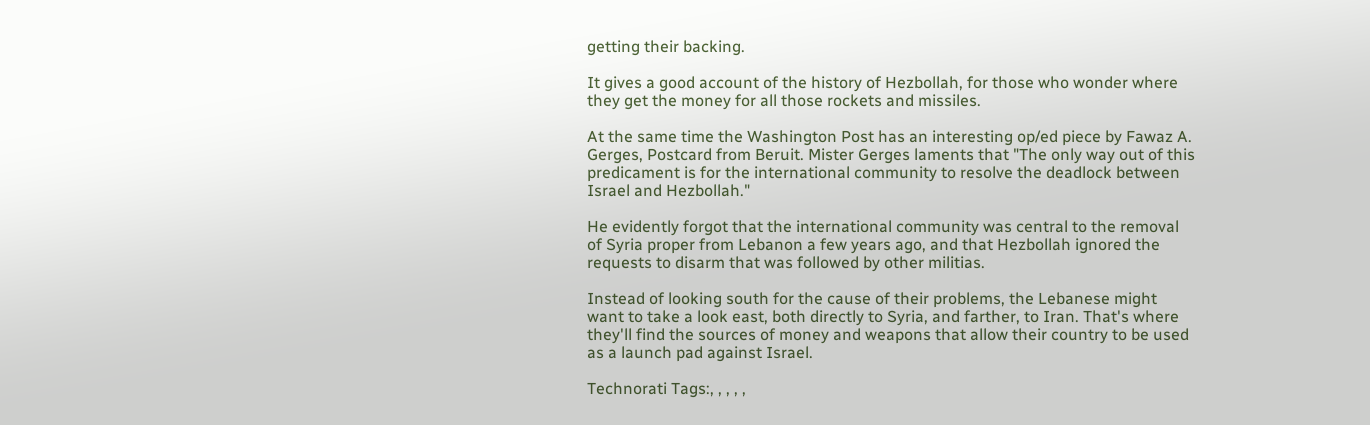getting their backing.

It gives a good account of the history of Hezbollah, for those who wonder where they get the money for all those rockets and missiles.

At the same time the Washington Post has an interesting op/ed piece by Fawaz A. Gerges, Postcard from Beruit. Mister Gerges laments that "The only way out of this predicament is for the international community to resolve the deadlock between Israel and Hezbollah."

He evidently forgot that the international community was central to the removal of Syria proper from Lebanon a few years ago, and that Hezbollah ignored the requests to disarm that was followed by other militias.

Instead of looking south for the cause of their problems, the Lebanese might want to take a look east, both directly to Syria, and farther, to Iran. That's where they'll find the sources of money and weapons that allow their country to be used as a launch pad against Israel.

Technorati Tags:, , , , ,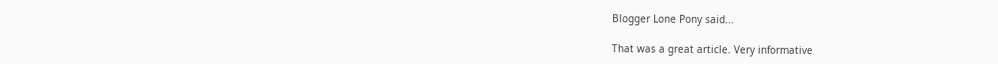Blogger Lone Pony said...

That was a great article. Very informative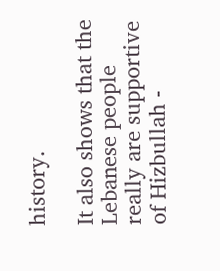history.

It also shows that the Lebanese people really are supportive of Hizbullah -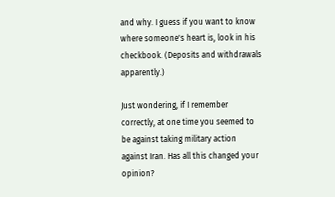and why. I guess if you want to know where someone's heart is, look in his checkbook. (Deposits and withdrawals apparently.)

Just wondering, if I remember correctly, at one time you seemed to be against taking military action against Iran. Has all this changed your opinion?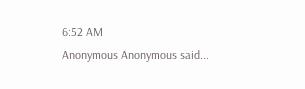6:52 AM
Anonymous Anonymous said...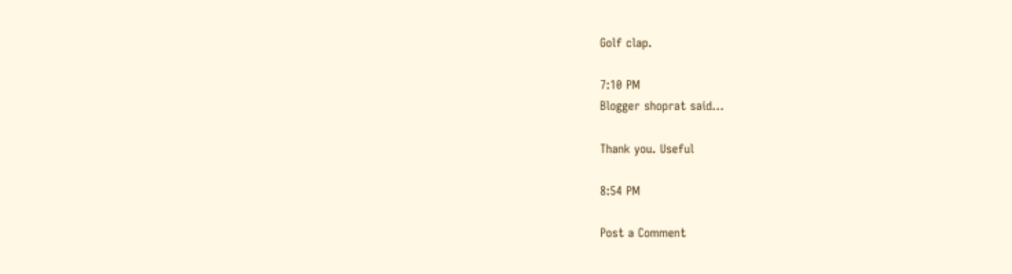Golf clap.

7:10 PM
Blogger shoprat said...

Thank you. Useful

8:54 PM

Post a Comment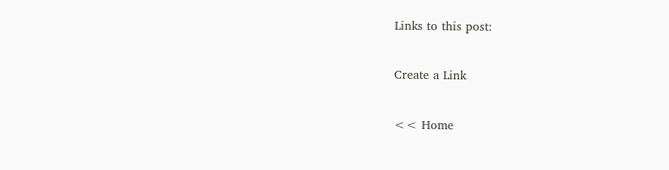Links to this post:

Create a Link

<< Home